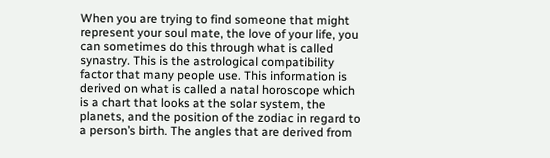When you are trying to find someone that might represent your soul mate, the love of your life, you can sometimes do this through what is called synastry. This is the astrological compatibility factor that many people use. This information is derived on what is called a natal horoscope which is a chart that looks at the solar system, the planets, and the position of the zodiac in regard to a person’s birth. The angles that are derived from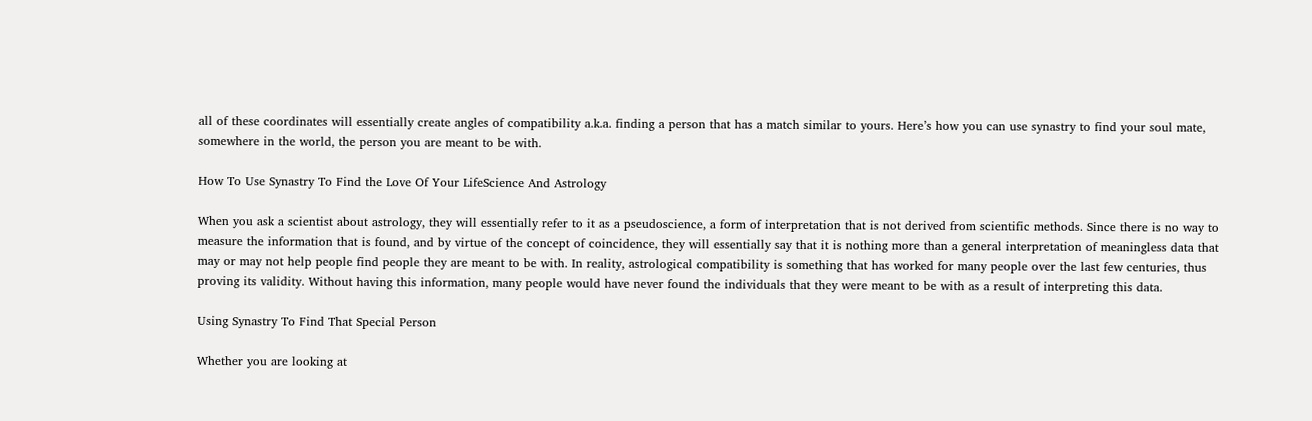all of these coordinates will essentially create angles of compatibility a.k.a. finding a person that has a match similar to yours. Here’s how you can use synastry to find your soul mate, somewhere in the world, the person you are meant to be with.

How To Use Synastry To Find the Love Of Your LifeScience And Astrology

When you ask a scientist about astrology, they will essentially refer to it as a pseudoscience, a form of interpretation that is not derived from scientific methods. Since there is no way to measure the information that is found, and by virtue of the concept of coincidence, they will essentially say that it is nothing more than a general interpretation of meaningless data that may or may not help people find people they are meant to be with. In reality, astrological compatibility is something that has worked for many people over the last few centuries, thus proving its validity. Without having this information, many people would have never found the individuals that they were meant to be with as a result of interpreting this data.

Using Synastry To Find That Special Person

Whether you are looking at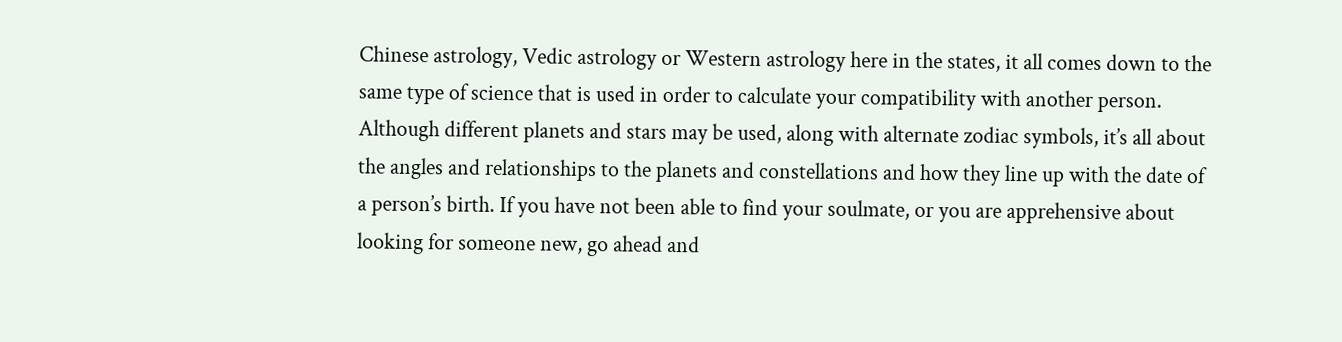Chinese astrology, Vedic astrology or Western astrology here in the states, it all comes down to the same type of science that is used in order to calculate your compatibility with another person. Although different planets and stars may be used, along with alternate zodiac symbols, it’s all about the angles and relationships to the planets and constellations and how they line up with the date of a person’s birth. If you have not been able to find your soulmate, or you are apprehensive about looking for someone new, go ahead and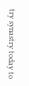try synastry today to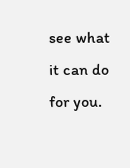see what it can do for you.